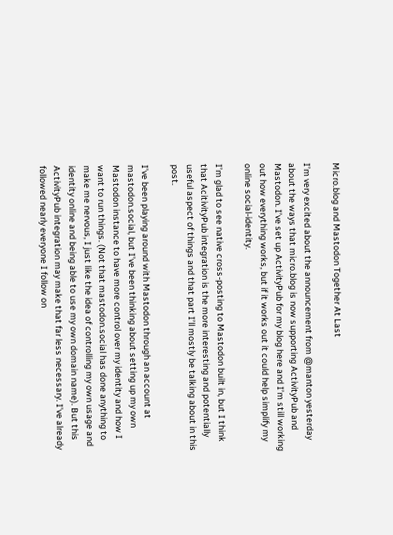Micro.blog and Mastodon Together At Last

I’m very excited about the announcement from @manton yesterday about the ways that micro.blog is now supporting ActivityPub and Mastodon. I’ve set up ActivityPub for my blog here and I’m still working out how everything works, but if it works out it could help simplify my online social-identity.

I’m glad to see native cross-posting to Mastodon built in, but I think that AcitivityPub integration is the more interesting and potentially useful aspect of things and that part I’ll mostly be talking about in this post.

I’ve been playing around with Mastodon through an account at mastodon.social, but I’ve been thinking about setting up my own Mastodon instance to have more control over my identity and how I want to run things. (Not that mastodon.social has done anything to make me nervous, I just like the idea of controlling my own usage and identity online and being able to use my own domain name). But this ActivityPub integration may make that far less necessary. I’ve already followed nearly everyone I follow on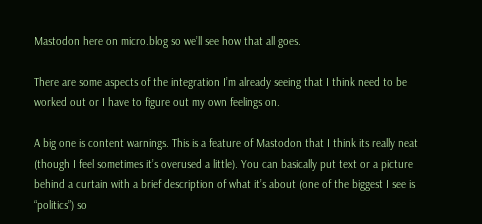Mastodon here on micro.blog so we’ll see how that all goes.

There are some aspects of the integration I’m already seeing that I think need to be worked out or I have to figure out my own feelings on.

A big one is content warnings. This is a feature of Mastodon that I think its really neat (though I feel sometimes it’s overused a little). You can basically put text or a picture behind a curtain with a brief description of what it’s about (one of the biggest I see is “politics”) so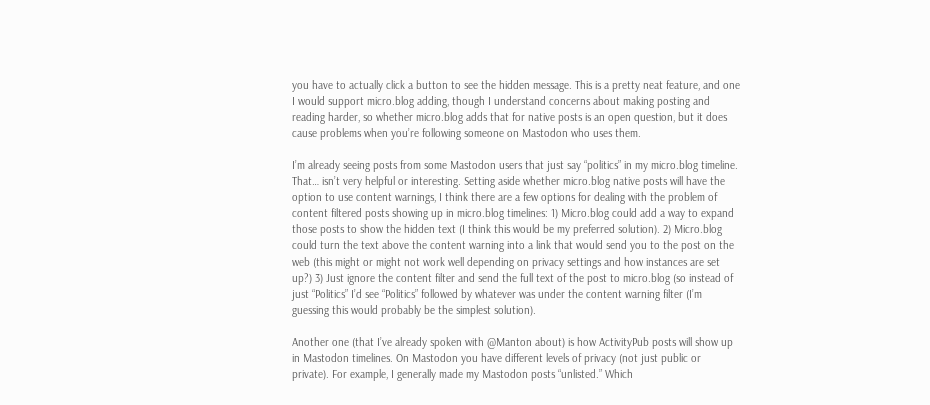you have to actually click a button to see the hidden message. This is a pretty neat feature, and one I would support micro.blog adding, though I understand concerns about making posting and reading harder, so whether micro.blog adds that for native posts is an open question, but it does cause problems when you’re following someone on Mastodon who uses them.

I’m already seeing posts from some Mastodon users that just say “politics” in my micro.blog timeline. That… isn’t very helpful or interesting. Setting aside whether micro.blog native posts will have the option to use content warnings, I think there are a few options for dealing with the problem of content filtered posts showing up in micro.blog timelines: 1) Micro.blog could add a way to expand those posts to show the hidden text (I think this would be my preferred solution). 2) Micro.blog could turn the text above the content warning into a link that would send you to the post on the web (this might or might not work well depending on privacy settings and how instances are set up?) 3) Just ignore the content filter and send the full text of the post to micro.blog (so instead of just “Politics” I’d see “Politics” followed by whatever was under the content warning filter (I’m guessing this would probably be the simplest solution).

Another one (that I’ve already spoken with @Manton about) is how ActivityPub posts will show up in Mastodon timelines. On Mastodon you have different levels of privacy (not just public or private). For example, I generally made my Mastodon posts “unlisted.” Which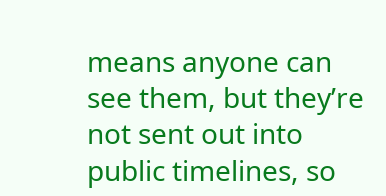means anyone can see them, but they’re not sent out into public timelines, so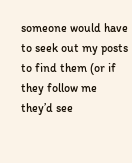someone would have to seek out my posts to find them (or if they follow me they’d see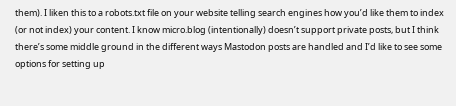them). I liken this to a robots.txt file on your website telling search engines how you’d like them to index (or not index) your content. I know micro.blog (intentionally) doesn’t support private posts, but I think there’s some middle ground in the different ways Mastodon posts are handled and I’d like to see some options for setting up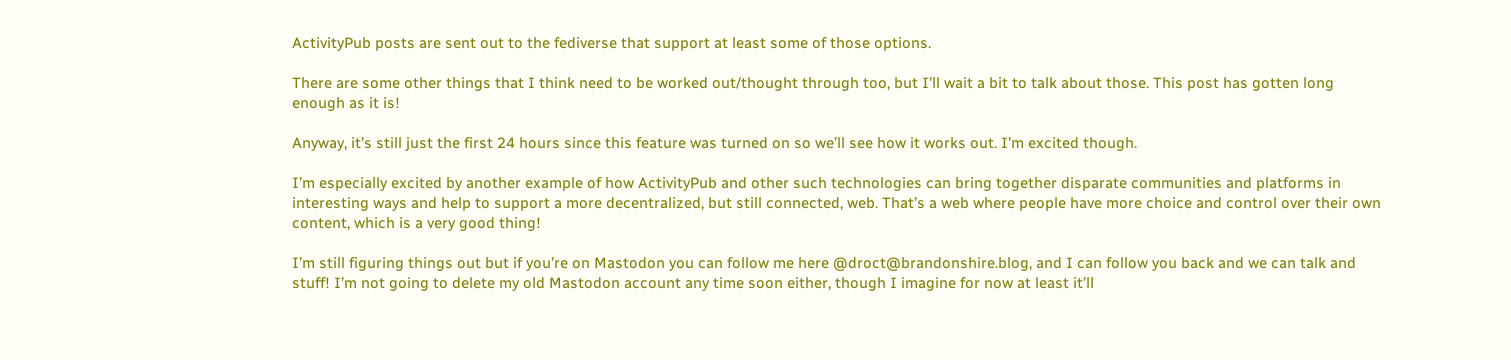ActivityPub posts are sent out to the fediverse that support at least some of those options.

There are some other things that I think need to be worked out/thought through too, but I’ll wait a bit to talk about those. This post has gotten long enough as it is!

Anyway, it’s still just the first 24 hours since this feature was turned on so we’ll see how it works out. I’m excited though.

I’m especially excited by another example of how ActivityPub and other such technologies can bring together disparate communities and platforms in interesting ways and help to support a more decentralized, but still connected, web. That’s a web where people have more choice and control over their own content, which is a very good thing!

I’m still figuring things out but if you’re on Mastodon you can follow me here @droct@brandonshire.blog, and I can follow you back and we can talk and stuff! I’m not going to delete my old Mastodon account any time soon either, though I imagine for now at least it’ll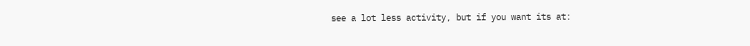see a lot less activity, but if you want its at: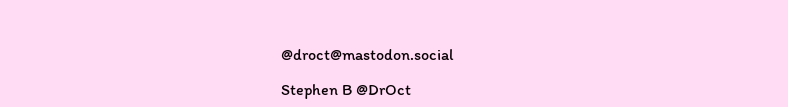@droct@mastodon.social

Stephen B @DrOct